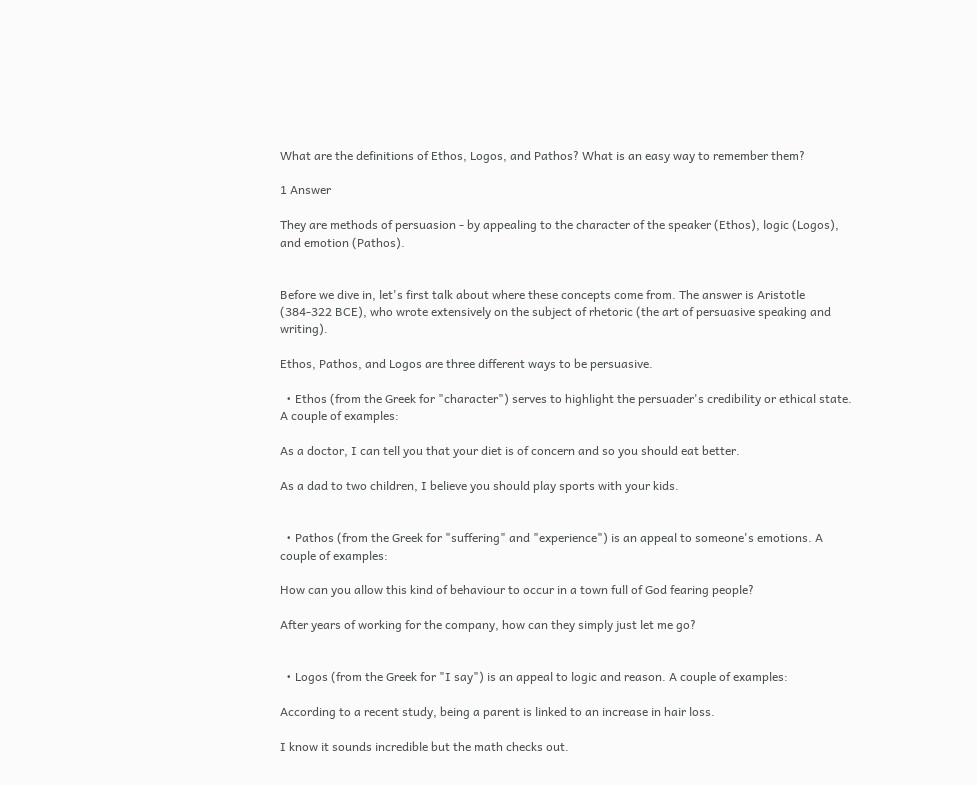What are the definitions of Ethos, Logos, and Pathos? What is an easy way to remember them?

1 Answer

They are methods of persuasion - by appealing to the character of the speaker (Ethos), logic (Logos), and emotion (Pathos).


Before we dive in, let's first talk about where these concepts come from. The answer is Aristotle (384-322 BCE), who wrote extensively on the subject of rhetoric (the art of persuasive speaking and writing).

Ethos, Pathos, and Logos are three different ways to be persuasive.

  • Ethos (from the Greek for "character") serves to highlight the persuader's credibility or ethical state. A couple of examples:

As a doctor, I can tell you that your diet is of concern and so you should eat better.

As a dad to two children, I believe you should play sports with your kids.


  • Pathos (from the Greek for "suffering" and "experience") is an appeal to someone's emotions. A couple of examples:

How can you allow this kind of behaviour to occur in a town full of God fearing people?

After years of working for the company, how can they simply just let me go?


  • Logos (from the Greek for "I say") is an appeal to logic and reason. A couple of examples:

According to a recent study, being a parent is linked to an increase in hair loss.

I know it sounds incredible but the math checks out.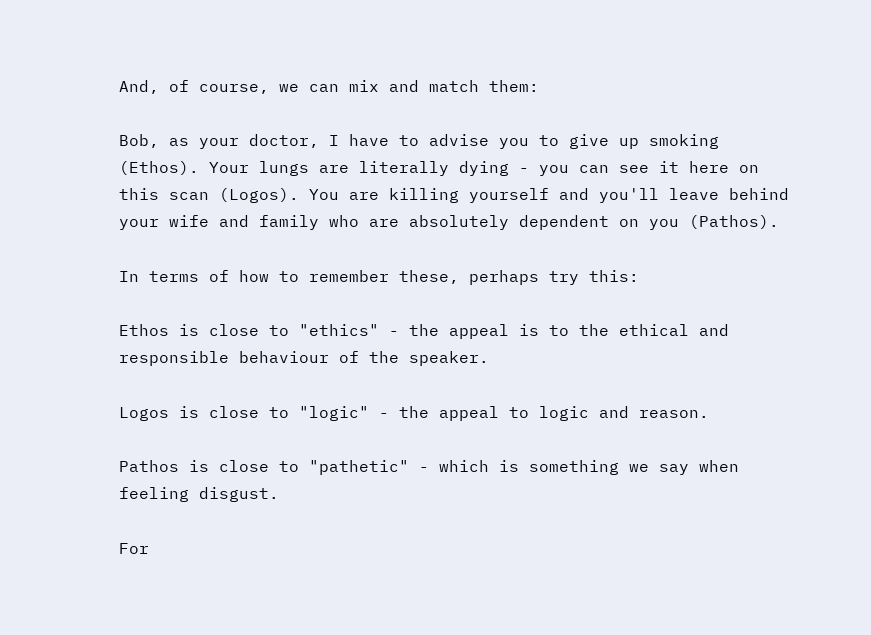And, of course, we can mix and match them:

Bob, as your doctor, I have to advise you to give up smoking (Ethos). Your lungs are literally dying - you can see it here on this scan (Logos). You are killing yourself and you'll leave behind your wife and family who are absolutely dependent on you (Pathos).

In terms of how to remember these, perhaps try this:

Ethos is close to "ethics" - the appeal is to the ethical and responsible behaviour of the speaker.

Logos is close to "logic" - the appeal to logic and reason.

Pathos is close to "pathetic" - which is something we say when feeling disgust.

For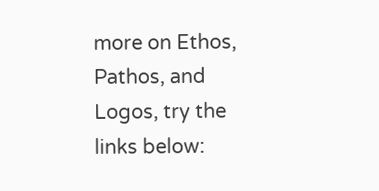more on Ethos, Pathos, and Logos, try the links below: